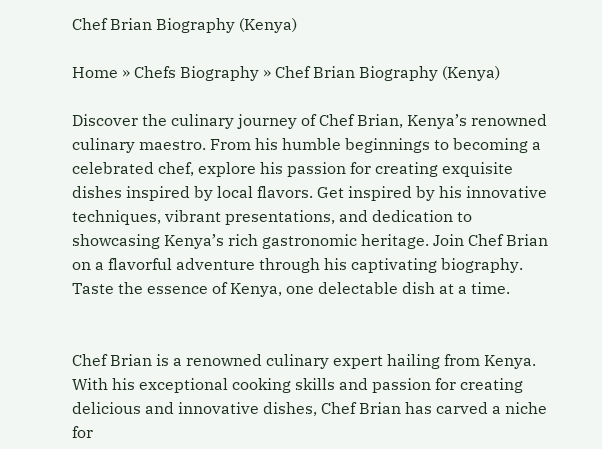Chef Brian Biography (Kenya)

Home » Chefs Biography » Chef Brian Biography (Kenya)

Discover the culinary journey of Chef Brian, Kenya’s renowned culinary maestro. From his humble beginnings to becoming a celebrated chef, explore his passion for creating exquisite dishes inspired by local flavors. Get inspired by his innovative techniques, vibrant presentations, and dedication to showcasing Kenya’s rich gastronomic heritage. Join Chef Brian on a flavorful adventure through his captivating biography. Taste the essence of Kenya, one delectable dish at a time.


Chef Brian is a renowned culinary expert hailing from Kenya. With his exceptional cooking skills and passion for creating delicious and innovative dishes, Chef Brian has carved a niche for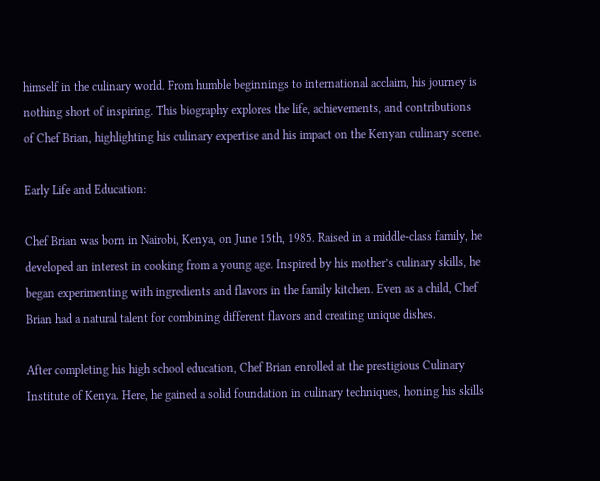himself in the culinary world. From humble beginnings to international acclaim, his journey is nothing short of inspiring. This biography explores the life, achievements, and contributions of Chef Brian, highlighting his culinary expertise and his impact on the Kenyan culinary scene.

Early Life and Education:

Chef Brian was born in Nairobi, Kenya, on June 15th, 1985. Raised in a middle-class family, he developed an interest in cooking from a young age. Inspired by his mother’s culinary skills, he began experimenting with ingredients and flavors in the family kitchen. Even as a child, Chef Brian had a natural talent for combining different flavors and creating unique dishes.

After completing his high school education, Chef Brian enrolled at the prestigious Culinary Institute of Kenya. Here, he gained a solid foundation in culinary techniques, honing his skills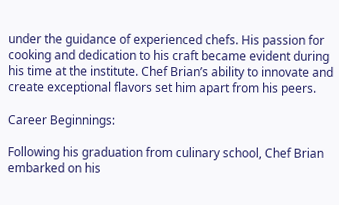under the guidance of experienced chefs. His passion for cooking and dedication to his craft became evident during his time at the institute. Chef Brian’s ability to innovate and create exceptional flavors set him apart from his peers.

Career Beginnings:

Following his graduation from culinary school, Chef Brian embarked on his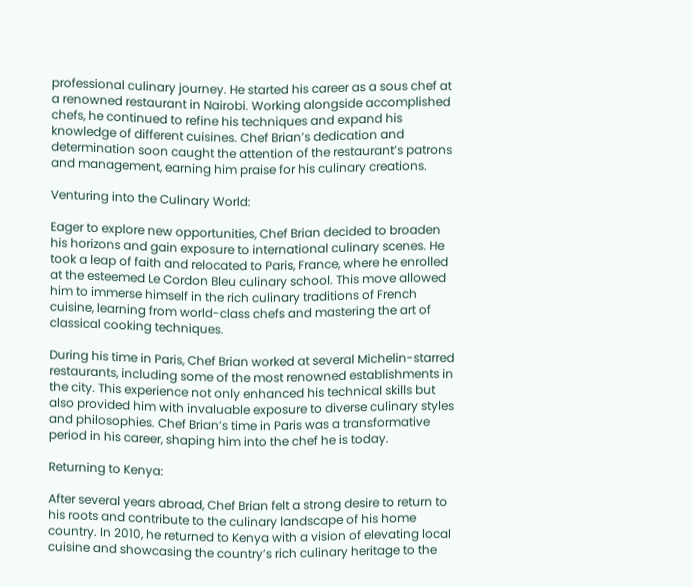professional culinary journey. He started his career as a sous chef at a renowned restaurant in Nairobi. Working alongside accomplished chefs, he continued to refine his techniques and expand his knowledge of different cuisines. Chef Brian’s dedication and determination soon caught the attention of the restaurant’s patrons and management, earning him praise for his culinary creations.

Venturing into the Culinary World:

Eager to explore new opportunities, Chef Brian decided to broaden his horizons and gain exposure to international culinary scenes. He took a leap of faith and relocated to Paris, France, where he enrolled at the esteemed Le Cordon Bleu culinary school. This move allowed him to immerse himself in the rich culinary traditions of French cuisine, learning from world-class chefs and mastering the art of classical cooking techniques.

During his time in Paris, Chef Brian worked at several Michelin-starred restaurants, including some of the most renowned establishments in the city. This experience not only enhanced his technical skills but also provided him with invaluable exposure to diverse culinary styles and philosophies. Chef Brian’s time in Paris was a transformative period in his career, shaping him into the chef he is today.

Returning to Kenya:

After several years abroad, Chef Brian felt a strong desire to return to his roots and contribute to the culinary landscape of his home country. In 2010, he returned to Kenya with a vision of elevating local cuisine and showcasing the country’s rich culinary heritage to the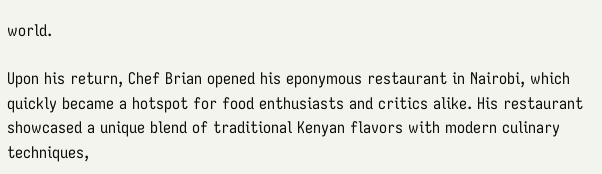world.

Upon his return, Chef Brian opened his eponymous restaurant in Nairobi, which quickly became a hotspot for food enthusiasts and critics alike. His restaurant showcased a unique blend of traditional Kenyan flavors with modern culinary techniques,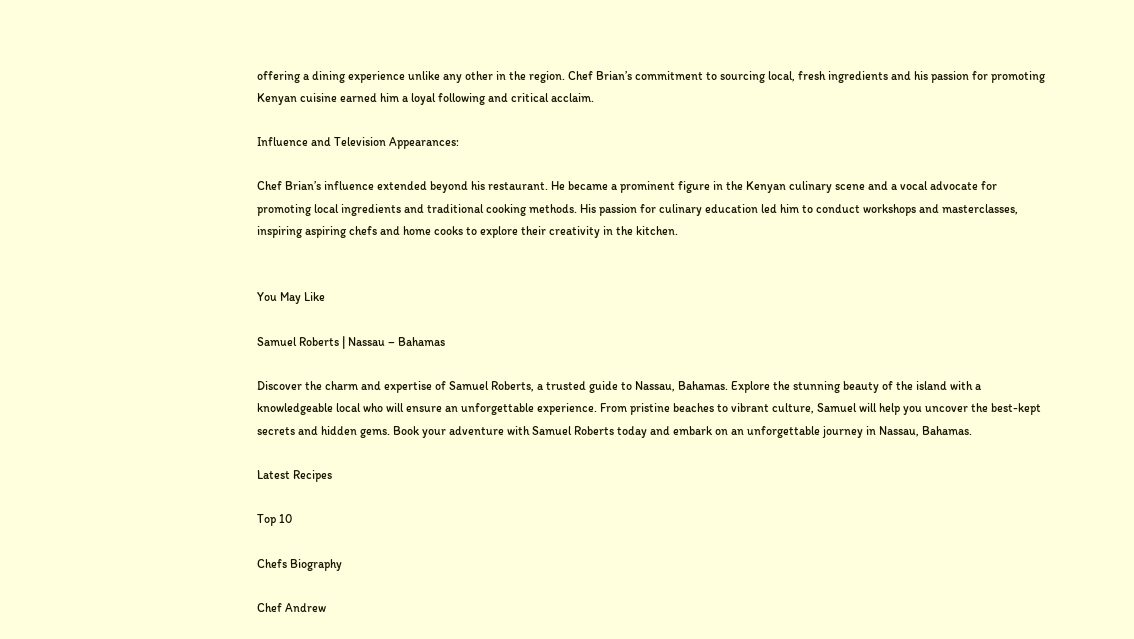offering a dining experience unlike any other in the region. Chef Brian’s commitment to sourcing local, fresh ingredients and his passion for promoting Kenyan cuisine earned him a loyal following and critical acclaim.

Influence and Television Appearances:

Chef Brian’s influence extended beyond his restaurant. He became a prominent figure in the Kenyan culinary scene and a vocal advocate for promoting local ingredients and traditional cooking methods. His passion for culinary education led him to conduct workshops and masterclasses, inspiring aspiring chefs and home cooks to explore their creativity in the kitchen.


You May Like

Samuel Roberts | Nassau – Bahamas

Discover the charm and expertise of Samuel Roberts, a trusted guide to Nassau, Bahamas. Explore the stunning beauty of the island with a knowledgeable local who will ensure an unforgettable experience. From pristine beaches to vibrant culture, Samuel will help you uncover the best-kept secrets and hidden gems. Book your adventure with Samuel Roberts today and embark on an unforgettable journey in Nassau, Bahamas.

Latest Recipes

Top 10

Chefs Biography

Chef Andrew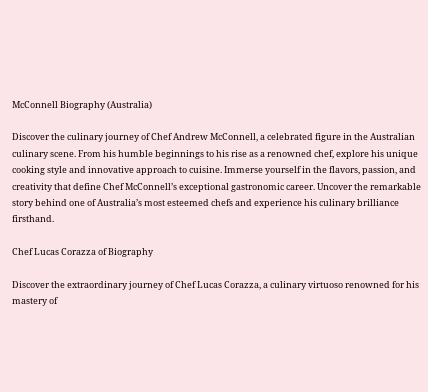McConnell Biography (Australia)

Discover the culinary journey of Chef Andrew McConnell, a celebrated figure in the Australian culinary scene. From his humble beginnings to his rise as a renowned chef, explore his unique cooking style and innovative approach to cuisine. Immerse yourself in the flavors, passion, and creativity that define Chef McConnell’s exceptional gastronomic career. Uncover the remarkable story behind one of Australia’s most esteemed chefs and experience his culinary brilliance firsthand.

Chef Lucas Corazza of Biography

Discover the extraordinary journey of Chef Lucas Corazza, a culinary virtuoso renowned for his mastery of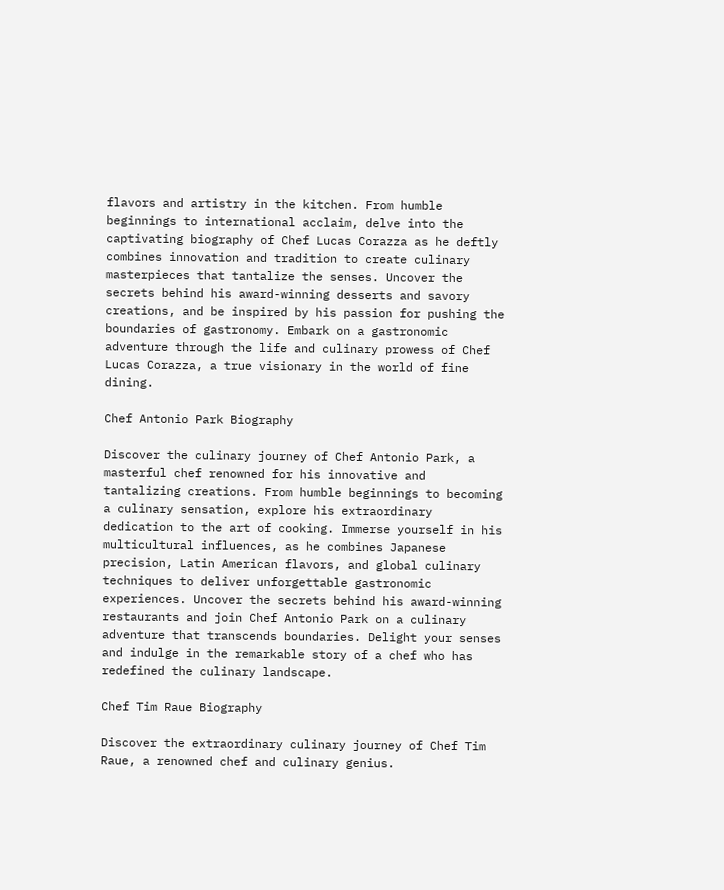flavors and artistry in the kitchen. From humble beginnings to international acclaim, delve into the captivating biography of Chef Lucas Corazza as he deftly combines innovation and tradition to create culinary masterpieces that tantalize the senses. Uncover the secrets behind his award-winning desserts and savory creations, and be inspired by his passion for pushing the boundaries of gastronomy. Embark on a gastronomic adventure through the life and culinary prowess of Chef Lucas Corazza, a true visionary in the world of fine dining.

Chef Antonio Park Biography

Discover the culinary journey of Chef Antonio Park, a masterful chef renowned for his innovative and tantalizing creations. From humble beginnings to becoming a culinary sensation, explore his extraordinary dedication to the art of cooking. Immerse yourself in his multicultural influences, as he combines Japanese precision, Latin American flavors, and global culinary techniques to deliver unforgettable gastronomic experiences. Uncover the secrets behind his award-winning restaurants and join Chef Antonio Park on a culinary adventure that transcends boundaries. Delight your senses and indulge in the remarkable story of a chef who has redefined the culinary landscape.

Chef Tim Raue Biography

Discover the extraordinary culinary journey of Chef Tim Raue, a renowned chef and culinary genius.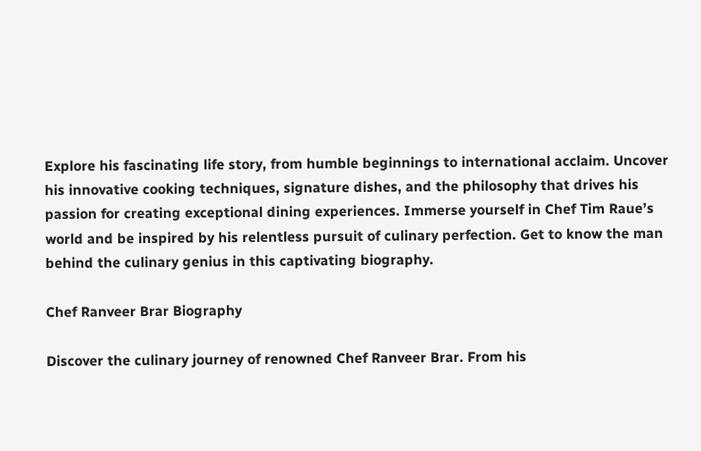Explore his fascinating life story, from humble beginnings to international acclaim. Uncover his innovative cooking techniques, signature dishes, and the philosophy that drives his passion for creating exceptional dining experiences. Immerse yourself in Chef Tim Raue’s world and be inspired by his relentless pursuit of culinary perfection. Get to know the man behind the culinary genius in this captivating biography.

Chef Ranveer Brar Biography

Discover the culinary journey of renowned Chef Ranveer Brar. From his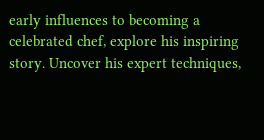early influences to becoming a celebrated chef, explore his inspiring story. Uncover his expert techniques,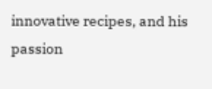innovative recipes, and his passion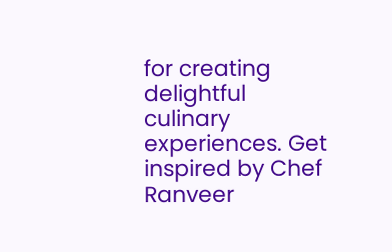for creating delightful culinary experiences. Get inspired by Chef Ranveer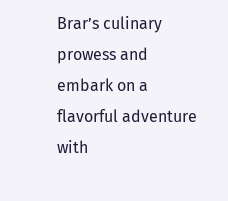Brar’s culinary prowess and embark on a flavorful adventure with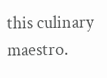this culinary maestro.